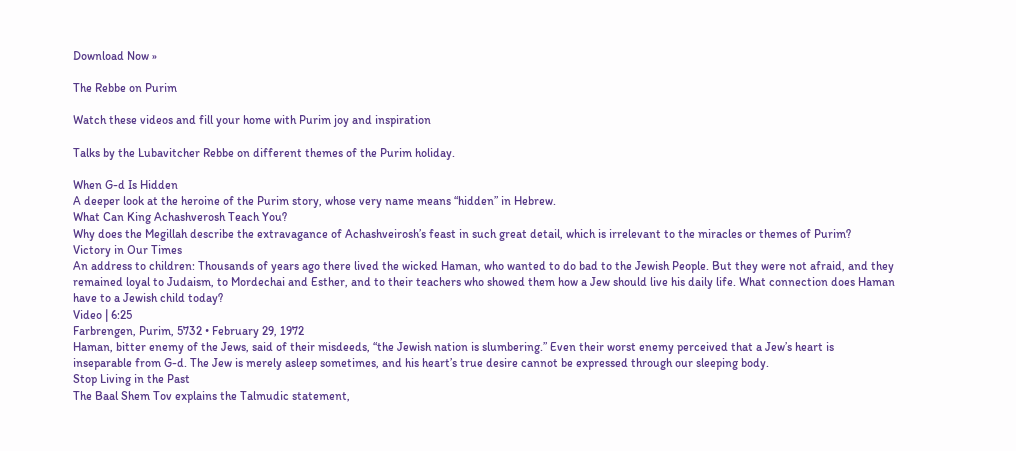Download Now »

The Rebbe on Purim

Watch these videos and fill your home with Purim joy and inspiration

Talks by the Lubavitcher Rebbe on different themes of the Purim holiday.

When G-d Is Hidden
A deeper look at the heroine of the Purim story, whose very name means “hidden” in Hebrew.
What Can King Achashverosh Teach You?
Why does the Megillah describe the extravagance of Achashveirosh’s feast in such great detail, which is irrelevant to the miracles or themes of Purim?
Victory in Our Times
An address to children: Thousands of years ago there lived the wicked Haman, who wanted to do bad to the Jewish People. But they were not afraid, and they remained loyal to Judaism, to Mordechai and Esther, and to their teachers who showed them how a Jew should live his daily life. What connection does Haman have to a Jewish child today?
Video | 6:25
Farbrengen, Purim, 5732 • February 29, 1972
Haman, bitter enemy of the Jews, said of their misdeeds, “the Jewish nation is slumbering.” Even their worst enemy perceived that a Jew’s heart is inseparable from G-d. The Jew is merely asleep sometimes, and his heart’s true desire cannot be expressed through our sleeping body.
Stop Living in the Past
The Baal Shem Tov explains the Talmudic statement,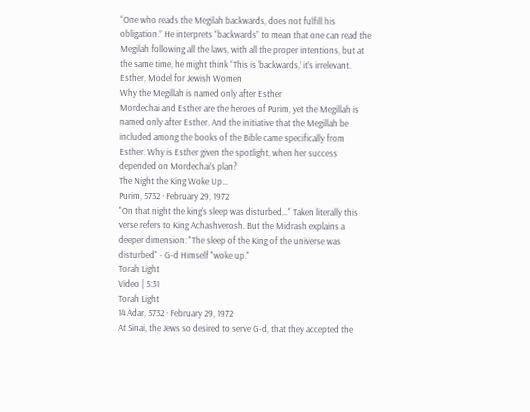“One who reads the Megilah backwards, does not fulfill his obligation.” He interprets “backwards” to mean that one can read the Megilah following all the laws, with all the proper intentions, but at the same time, he might think “This is ‘backwards,’ it’s irrelevant.
Esther, Model for Jewish Women
Why the Megillah is named only after Esther
Mordechai and Esther are the heroes of Purim, yet the Megillah is named only after Esther. And the initiative that the Megillah be included among the books of the Bible came specifically from Esther. Why is Esther given the spotlight, when her success depended on Mordechai’s plan?
The Night the King Woke Up…
Purim, 5732 · February 29, 1972
"On that night the king's sleep was disturbed…" Taken literally this verse refers to King Achashverosh. But the Midrash explains a deeper dimension: "The sleep of the King of the universe was disturbed" - G-d Himself "woke up."
Torah Light
Video | 5:31
Torah Light
14 Adar, 5732 · February 29, 1972
At Sinai, the Jews so desired to serve G-d, that they accepted the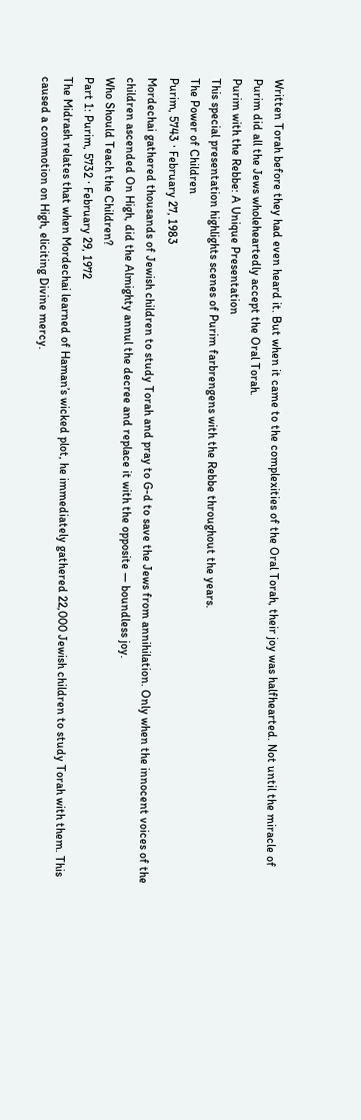Written Torah before they had even heard it. But when it came to the complexities of the Oral Torah, their joy was halfhearted. Not until the miracle of Purim did all the Jews wholeheartedly accept the Oral Torah.
Purim with the Rebbe: A Unique Presentation
This special presentation highlights scenes of Purim farbrengens with the Rebbe throughout the years.
The Power of Children
Purim, 5743 · February 27, 1983
Mordechai gathered thousands of Jewish children to study Torah and pray to G-d to save the Jews from annihilation. Only when the innocent voices of the children ascended On High, did the Almighty annul the decree and replace it with the opposite — boundless joy.
Who Should Teach the Children?
Part 1: Purim, 5732 · February 29, 1972
The Midrash relates that when Mordechai learned of Haman’s wicked plot, he immediately gathered 22,000 Jewish children to study Torah with them. This caused a commotion on High, eliciting Divine mercy.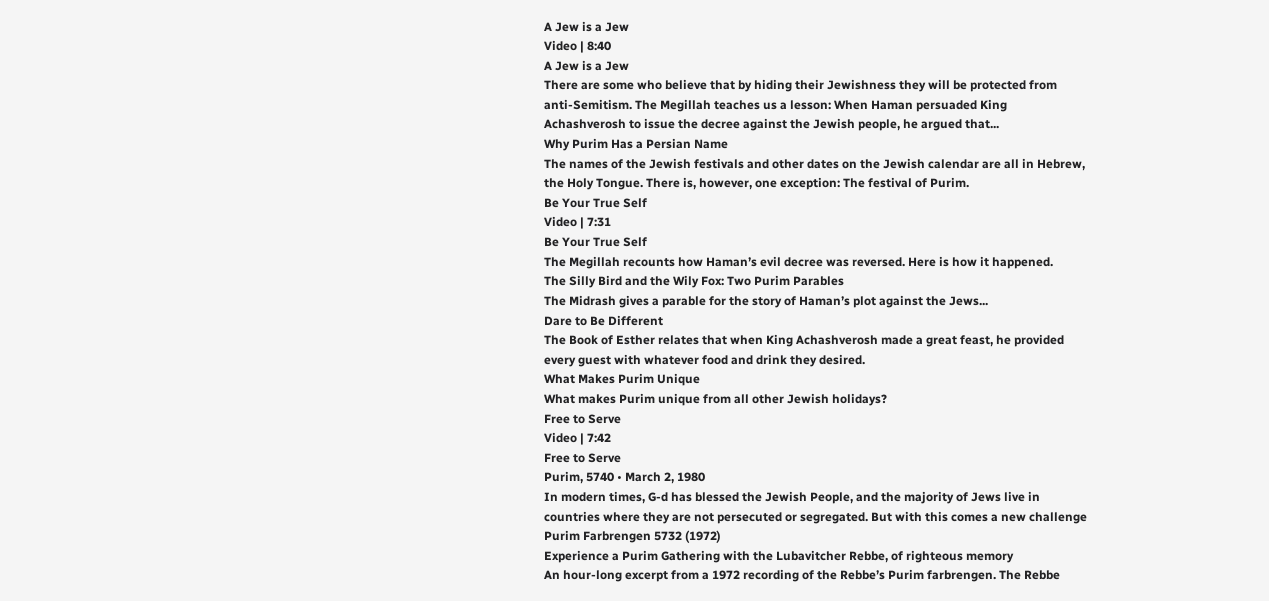A Jew is a Jew
Video | 8:40
A Jew is a Jew
There are some who believe that by hiding their Jewishness they will be protected from anti-Semitism. The Megillah teaches us a lesson: When Haman persuaded King Achashverosh to issue the decree against the Jewish people, he argued that...
Why Purim Has a Persian Name
The names of the Jewish festivals and other dates on the Jewish calendar are all in Hebrew, the Holy Tongue. There is, however, one exception: The festival of Purim.
Be Your True Self
Video | 7:31
Be Your True Self
The Megillah recounts how Haman’s evil decree was reversed. Here is how it happened.
The Silly Bird and the Wily Fox: Two Purim Parables
The Midrash gives a parable for the story of Haman’s plot against the Jews...
Dare to Be Different
The Book of Esther relates that when King Achashverosh made a great feast, he provided every guest with whatever food and drink they desired.
What Makes Purim Unique
What makes Purim unique from all other Jewish holidays?
Free to Serve
Video | 7:42
Free to Serve
Purim, 5740 • March 2, 1980
In modern times, G-d has blessed the Jewish People, and the majority of Jews live in countries where they are not persecuted or segregated. But with this comes a new challenge
Purim Farbrengen 5732 (1972)
Experience a Purim Gathering with the Lubavitcher Rebbe, of righteous memory
An hour-long excerpt from a 1972 recording of the Rebbe’s Purim farbrengen. The Rebbe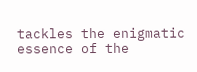tackles the enigmatic essence of the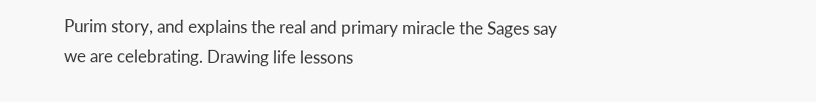Purim story, and explains the real and primary miracle the Sages say we are celebrating. Drawing life lessons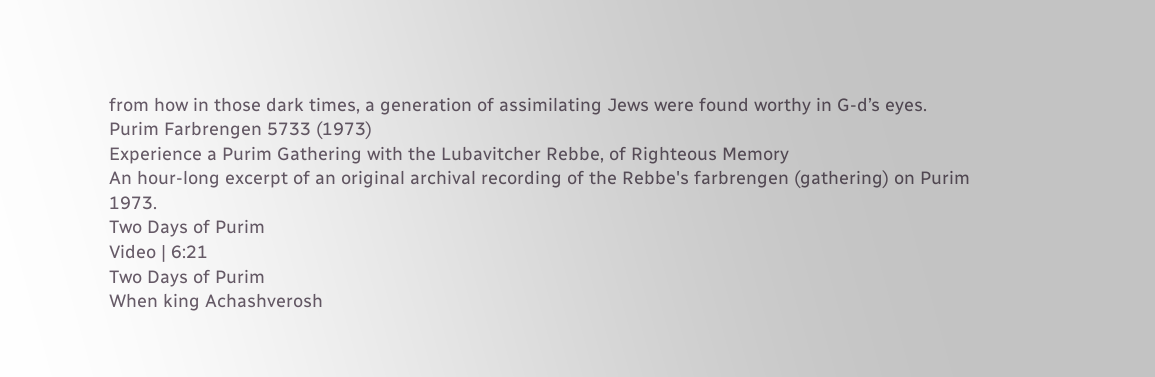from how in those dark times, a generation of assimilating Jews were found worthy in G-d’s eyes.
Purim Farbrengen 5733 (1973)
Experience a Purim Gathering with the Lubavitcher Rebbe, of Righteous Memory
An hour-long excerpt of an original archival recording of the Rebbe's farbrengen (gathering) on Purim 1973.
Two Days of Purim
Video | 6:21
Two Days of Purim
When king Achashverosh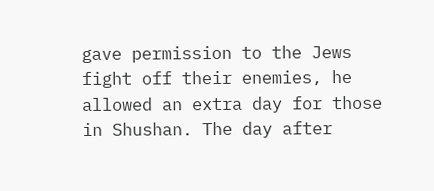gave permission to the Jews fight off their enemies, he allowed an extra day for those in Shushan. The day after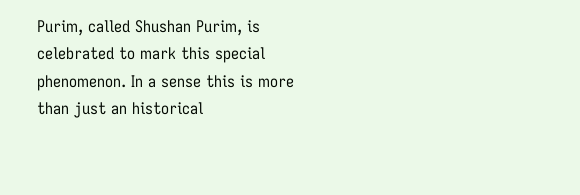Purim, called Shushan Purim, is celebrated to mark this special phenomenon. In a sense this is more than just an historical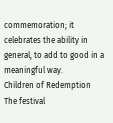commemoration; it celebrates the ability in general, to add to good in a meaningful way.
Children of Redemption
The festival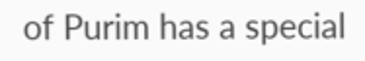of Purim has a special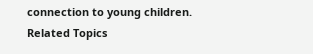connection to young children.
Related Topics